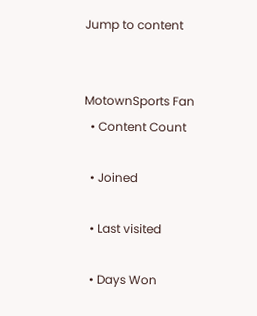Jump to content


MotownSports Fan
  • Content Count

  • Joined

  • Last visited

  • Days Won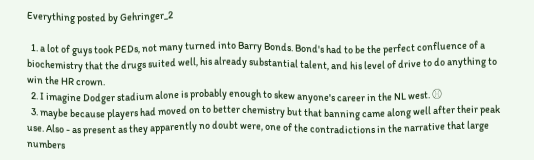Everything posted by Gehringer_2

  1. a lot of guys took PEDs, not many turned into Barry Bonds. Bond's had to be the perfect confluence of a biochemistry that the drugs suited well, his already substantial talent, and his level of drive to do anything to win the HR crown.
  2. I imagine Dodger stadium alone is probably enough to skew anyone's career in the NL west. ⚾
  3. maybe because players had moved on to better chemistry but that banning came along well after their peak use. Also - as present as they apparently no doubt were, one of the contradictions in the narrative that large numbers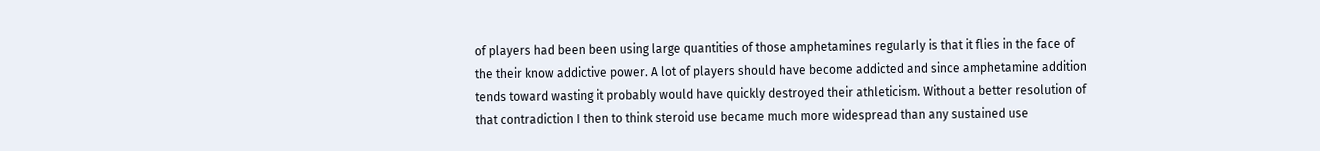of players had been been using large quantities of those amphetamines regularly is that it flies in the face of the their know addictive power. A lot of players should have become addicted and since amphetamine addition tends toward wasting it probably would have quickly destroyed their athleticism. Without a better resolution of that contradiction I then to think steroid use became much more widespread than any sustained use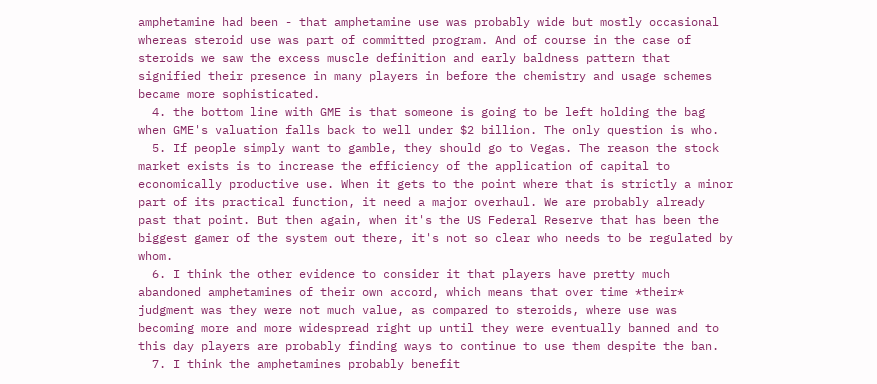amphetamine had been - that amphetamine use was probably wide but mostly occasional whereas steroid use was part of committed program. And of course in the case of steroids we saw the excess muscle definition and early baldness pattern that signified their presence in many players in before the chemistry and usage schemes became more sophisticated.
  4. the bottom line with GME is that someone is going to be left holding the bag when GME's valuation falls back to well under $2 billion. The only question is who.
  5. If people simply want to gamble, they should go to Vegas. The reason the stock market exists is to increase the efficiency of the application of capital to economically productive use. When it gets to the point where that is strictly a minor part of its practical function, it need a major overhaul. We are probably already past that point. But then again, when it's the US Federal Reserve that has been the biggest gamer of the system out there, it's not so clear who needs to be regulated by whom.
  6. I think the other evidence to consider it that players have pretty much abandoned amphetamines of their own accord, which means that over time *their* judgment was they were not much value, as compared to steroids, where use was becoming more and more widespread right up until they were eventually banned and to this day players are probably finding ways to continue to use them despite the ban.
  7. I think the amphetamines probably benefit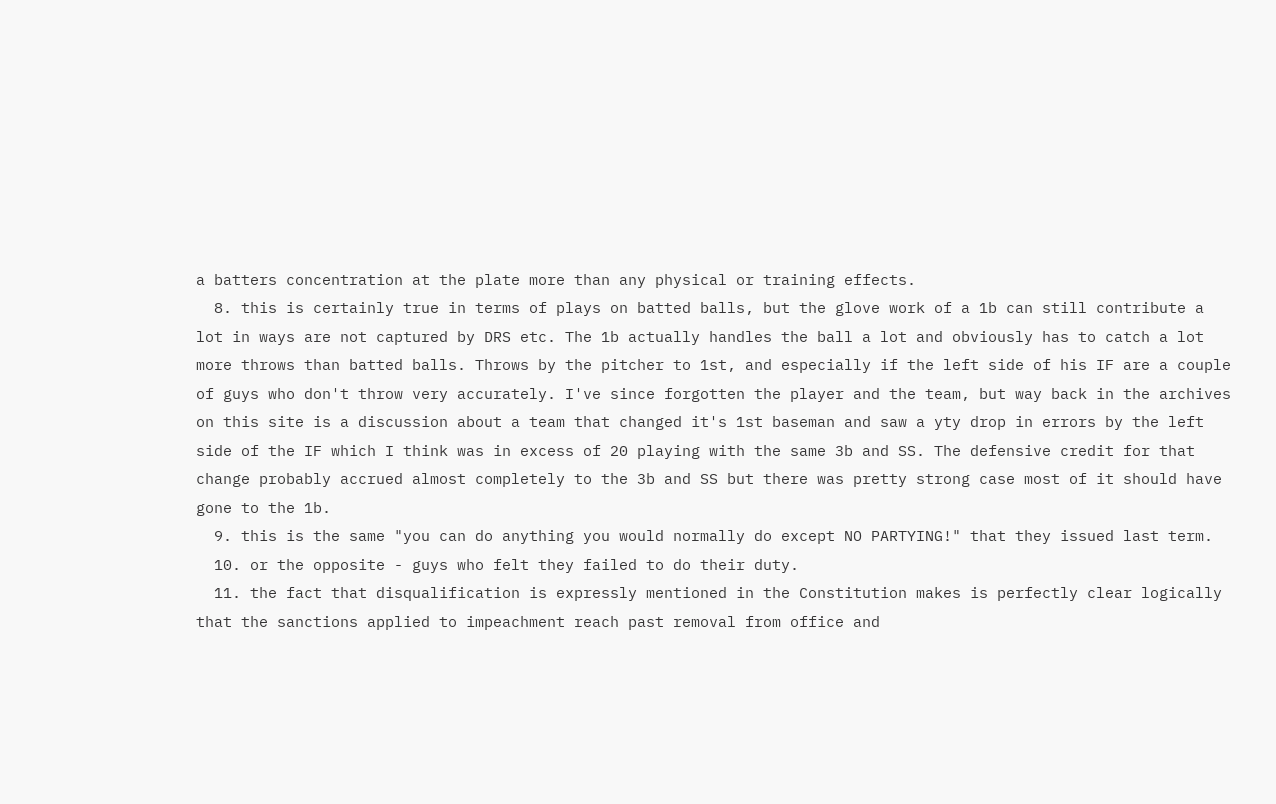a batters concentration at the plate more than any physical or training effects.
  8. this is certainly true in terms of plays on batted balls, but the glove work of a 1b can still contribute a lot in ways are not captured by DRS etc. The 1b actually handles the ball a lot and obviously has to catch a lot more throws than batted balls. Throws by the pitcher to 1st, and especially if the left side of his IF are a couple of guys who don't throw very accurately. I've since forgotten the player and the team, but way back in the archives on this site is a discussion about a team that changed it's 1st baseman and saw a yty drop in errors by the left side of the IF which I think was in excess of 20 playing with the same 3b and SS. The defensive credit for that change probably accrued almost completely to the 3b and SS but there was pretty strong case most of it should have gone to the 1b.
  9. this is the same "you can do anything you would normally do except NO PARTYING!" that they issued last term.
  10. or the opposite - guys who felt they failed to do their duty.
  11. the fact that disqualification is expressly mentioned in the Constitution makes is perfectly clear logically that the sanctions applied to impeachment reach past removal from office and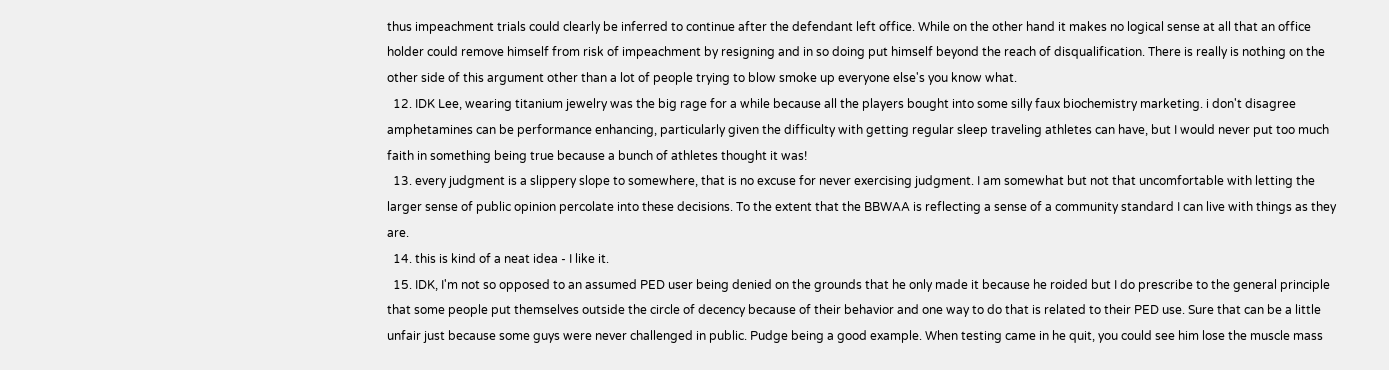thus impeachment trials could clearly be inferred to continue after the defendant left office. While on the other hand it makes no logical sense at all that an office holder could remove himself from risk of impeachment by resigning and in so doing put himself beyond the reach of disqualification. There is really is nothing on the other side of this argument other than a lot of people trying to blow smoke up everyone else's you know what.
  12. IDK Lee, wearing titanium jewelry was the big rage for a while because all the players bought into some silly faux biochemistry marketing. i don't disagree amphetamines can be performance enhancing, particularly given the difficulty with getting regular sleep traveling athletes can have, but I would never put too much faith in something being true because a bunch of athletes thought it was!
  13. every judgment is a slippery slope to somewhere, that is no excuse for never exercising judgment. I am somewhat but not that uncomfortable with letting the larger sense of public opinion percolate into these decisions. To the extent that the BBWAA is reflecting a sense of a community standard I can live with things as they are.
  14. this is kind of a neat idea - I like it.
  15. IDK, I'm not so opposed to an assumed PED user being denied on the grounds that he only made it because he roided but I do prescribe to the general principle that some people put themselves outside the circle of decency because of their behavior and one way to do that is related to their PED use. Sure that can be a little unfair just because some guys were never challenged in public. Pudge being a good example. When testing came in he quit, you could see him lose the muscle mass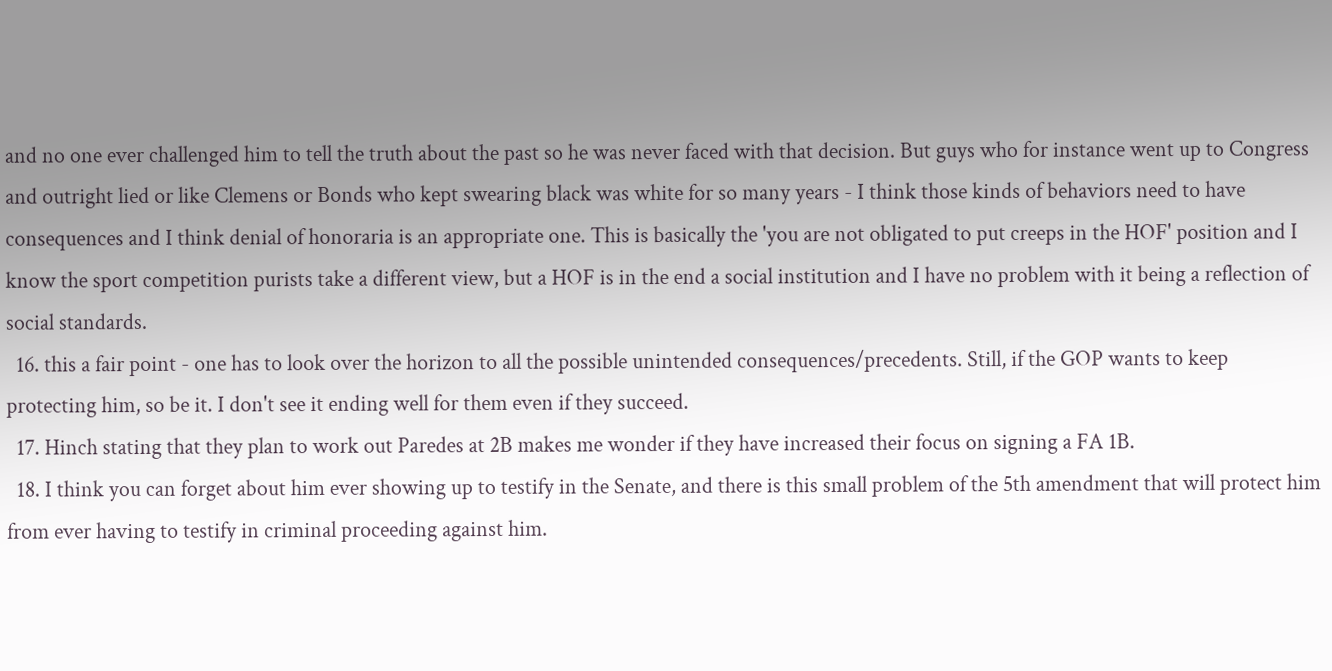and no one ever challenged him to tell the truth about the past so he was never faced with that decision. But guys who for instance went up to Congress and outright lied or like Clemens or Bonds who kept swearing black was white for so many years - I think those kinds of behaviors need to have consequences and I think denial of honoraria is an appropriate one. This is basically the 'you are not obligated to put creeps in the HOF' position and I know the sport competition purists take a different view, but a HOF is in the end a social institution and I have no problem with it being a reflection of social standards.
  16. this a fair point - one has to look over the horizon to all the possible unintended consequences/precedents. Still, if the GOP wants to keep protecting him, so be it. I don't see it ending well for them even if they succeed.
  17. Hinch stating that they plan to work out Paredes at 2B makes me wonder if they have increased their focus on signing a FA 1B.
  18. I think you can forget about him ever showing up to testify in the Senate, and there is this small problem of the 5th amendment that will protect him from ever having to testify in criminal proceeding against him.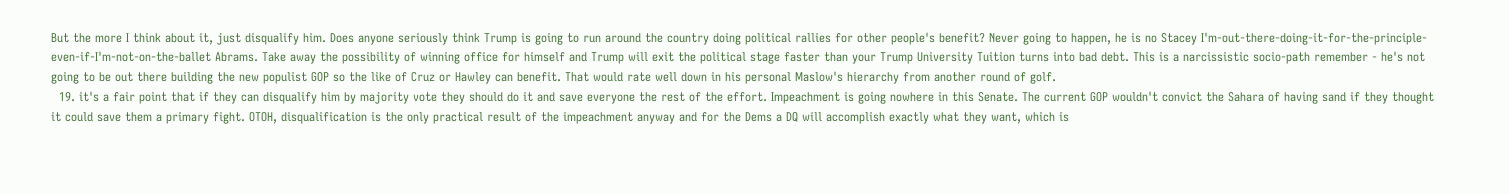But the more I think about it, just disqualify him. Does anyone seriously think Trump is going to run around the country doing political rallies for other people's benefit? Never going to happen, he is no Stacey I'm-out-there-doing-it-for-the-principle-even-if-I'm-not-on-the-ballet Abrams. Take away the possibility of winning office for himself and Trump will exit the political stage faster than your Trump University Tuition turns into bad debt. This is a narcissistic socio-path remember - he's not going to be out there building the new populist GOP so the like of Cruz or Hawley can benefit. That would rate well down in his personal Maslow's hierarchy from another round of golf.
  19. it's a fair point that if they can disqualify him by majority vote they should do it and save everyone the rest of the effort. Impeachment is going nowhere in this Senate. The current GOP wouldn't convict the Sahara of having sand if they thought it could save them a primary fight. OTOH, disqualification is the only practical result of the impeachment anyway and for the Dems a DQ will accomplish exactly what they want, which is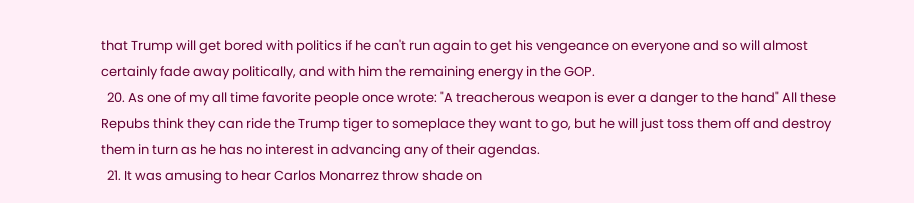that Trump will get bored with politics if he can't run again to get his vengeance on everyone and so will almost certainly fade away politically, and with him the remaining energy in the GOP.
  20. As one of my all time favorite people once wrote: "A treacherous weapon is ever a danger to the hand" All these Repubs think they can ride the Trump tiger to someplace they want to go, but he will just toss them off and destroy them in turn as he has no interest in advancing any of their agendas.
  21. It was amusing to hear Carlos Monarrez throw shade on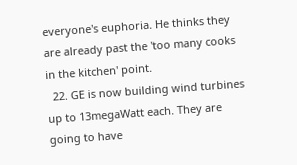everyone's euphoria. He thinks they are already past the 'too many cooks in the kitchen' point.
  22. GE is now building wind turbines up to 13megaWatt each. They are going to have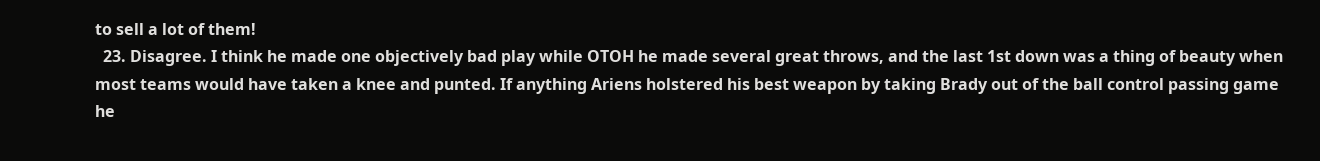to sell a lot of them!
  23. Disagree. I think he made one objectively bad play while OTOH he made several great throws, and the last 1st down was a thing of beauty when most teams would have taken a knee and punted. If anything Ariens holstered his best weapon by taking Brady out of the ball control passing game he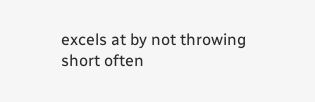excels at by not throwing short often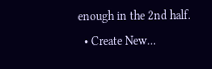enough in the 2nd half.
  • Create New...